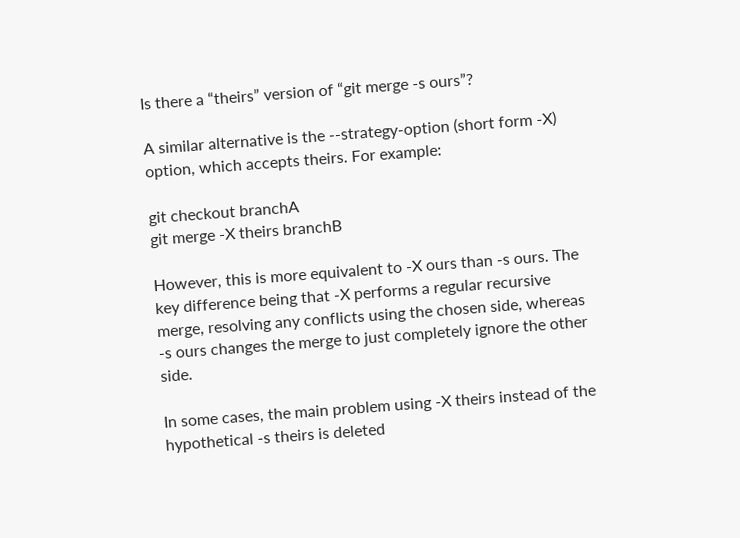Is there a “theirs” version of “git merge -s ours”?

A similar alternative is the --strategy-option (short form -X) option, which accepts theirs. For example:

git checkout branchA
git merge -X theirs branchB

However, this is more equivalent to -X ours than -s ours. The key difference being that -X performs a regular recursive merge, resolving any conflicts using the chosen side, whereas -s ours changes the merge to just completely ignore the other side.

In some cases, the main problem using -X theirs instead of the hypothetical -s theirs is deleted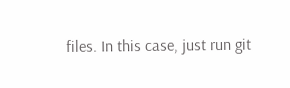files. In this case, just run git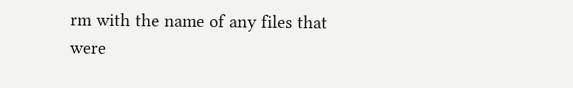rm with the name of any files that were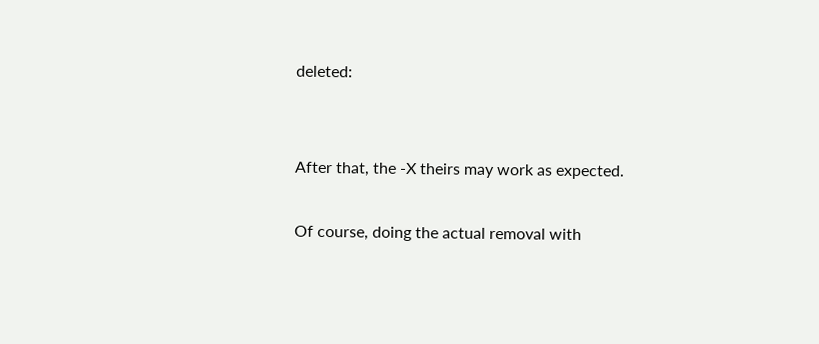deleted:


After that, the -X theirs may work as expected.

Of course, doing the actual removal with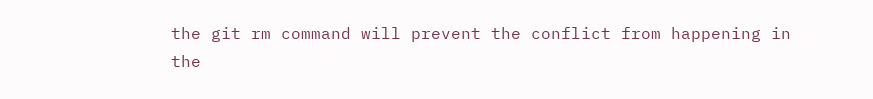the git rm command will prevent the conflict from happening in the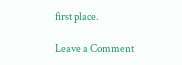first place.

Leave a Comment